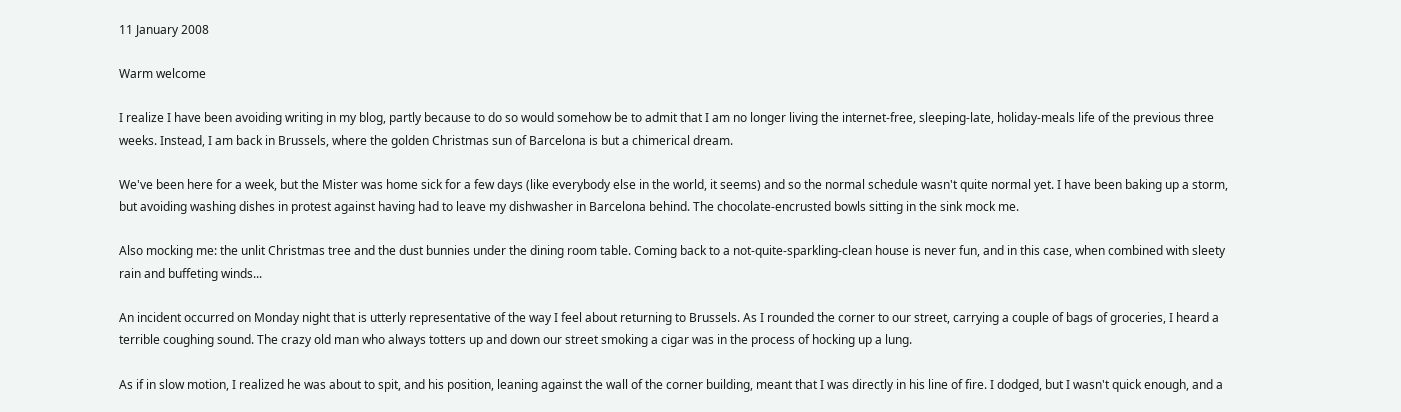11 January 2008

Warm welcome

I realize I have been avoiding writing in my blog, partly because to do so would somehow be to admit that I am no longer living the internet-free, sleeping-late, holiday-meals life of the previous three weeks. Instead, I am back in Brussels, where the golden Christmas sun of Barcelona is but a chimerical dream.

We've been here for a week, but the Mister was home sick for a few days (like everybody else in the world, it seems) and so the normal schedule wasn't quite normal yet. I have been baking up a storm, but avoiding washing dishes in protest against having had to leave my dishwasher in Barcelona behind. The chocolate-encrusted bowls sitting in the sink mock me.

Also mocking me: the unlit Christmas tree and the dust bunnies under the dining room table. Coming back to a not-quite-sparkling-clean house is never fun, and in this case, when combined with sleety rain and buffeting winds...

An incident occurred on Monday night that is utterly representative of the way I feel about returning to Brussels. As I rounded the corner to our street, carrying a couple of bags of groceries, I heard a terrible coughing sound. The crazy old man who always totters up and down our street smoking a cigar was in the process of hocking up a lung.

As if in slow motion, I realized he was about to spit, and his position, leaning against the wall of the corner building, meant that I was directly in his line of fire. I dodged, but I wasn't quick enough, and a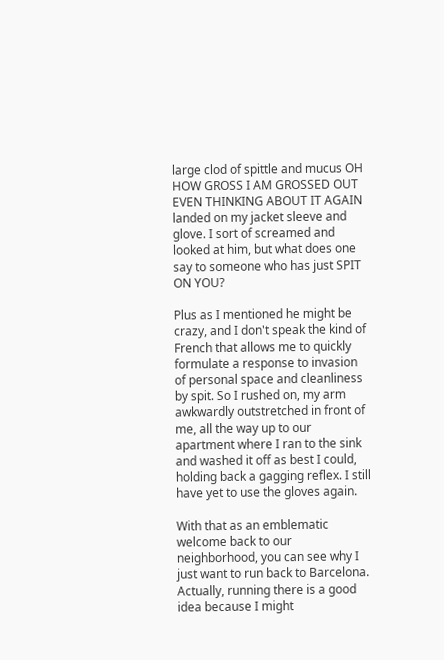large clod of spittle and mucus OH HOW GROSS I AM GROSSED OUT EVEN THINKING ABOUT IT AGAIN landed on my jacket sleeve and glove. I sort of screamed and looked at him, but what does one say to someone who has just SPIT ON YOU?

Plus as I mentioned he might be crazy, and I don't speak the kind of French that allows me to quickly formulate a response to invasion of personal space and cleanliness by spit. So I rushed on, my arm awkwardly outstretched in front of me, all the way up to our apartment where I ran to the sink and washed it off as best I could, holding back a gagging reflex. I still have yet to use the gloves again.

With that as an emblematic welcome back to our neighborhood, you can see why I just want to run back to Barcelona. Actually, running there is a good idea because I might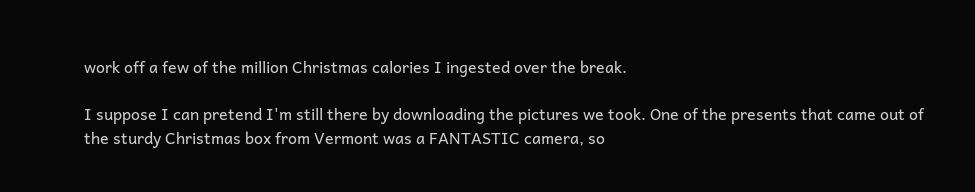work off a few of the million Christmas calories I ingested over the break.

I suppose I can pretend I'm still there by downloading the pictures we took. One of the presents that came out of the sturdy Christmas box from Vermont was a FANTASTIC camera, so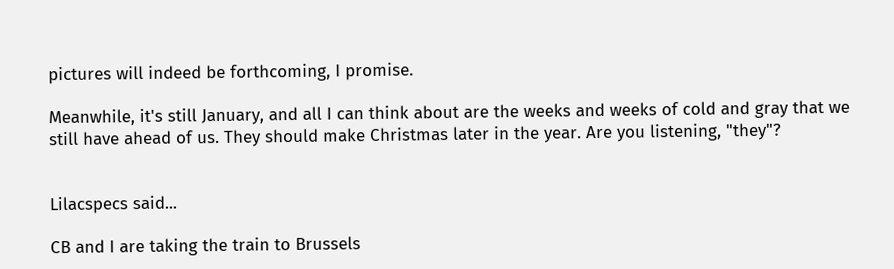pictures will indeed be forthcoming, I promise.

Meanwhile, it's still January, and all I can think about are the weeks and weeks of cold and gray that we still have ahead of us. They should make Christmas later in the year. Are you listening, "they"?


Lilacspecs said...

CB and I are taking the train to Brussels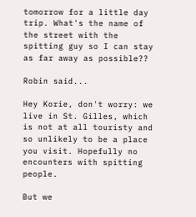tomorrow for a little day trip. What's the name of the street with the spitting guy so I can stay as far away as possible??

Robin said...

Hey Korie, don't worry: we live in St. Gilles, which is not at all touristy and so unlikely to be a place you visit. Hopefully no encounters with spitting people.

But we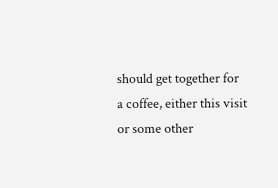should get together for a coffee, either this visit or some other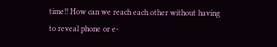time!! How can we reach each other without having to reveal phone or e-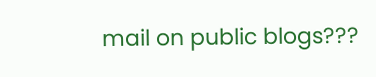mail on public blogs???